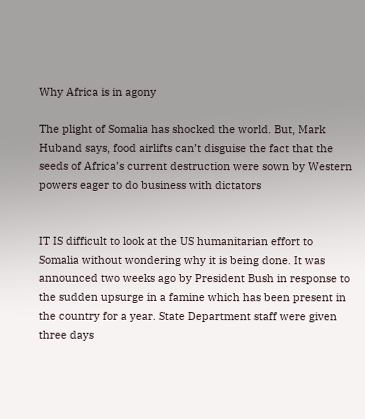Why Africa is in agony

The plight of Somalia has shocked the world. But, Mark Huband says, food airlifts can’t disguise the fact that the seeds of Africa’s current destruction were sown by Western powers eager to do business with dictators


IT IS difficult to look at the US humanitarian effort to Somalia without wondering why it is being done. It was announced two weeks ago by President Bush in response to the sudden upsurge in a famine which has been present in the country for a year. State Department staff were given three days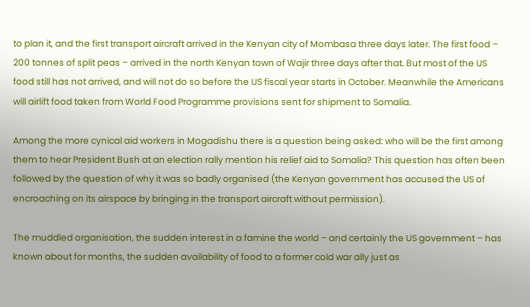to plan it, and the first transport aircraft arrived in the Kenyan city of Mombasa three days later. The first food – 200 tonnes of split peas – arrived in the north Kenyan town of Wajir three days after that. But most of the US food still has not arrived, and will not do so before the US fiscal year starts in October. Meanwhile the Americans will airlift food taken from World Food Programme provisions sent for shipment to Somalia.

Among the more cynical aid workers in Mogadishu there is a question being asked: who will be the first among them to hear President Bush at an election rally mention his relief aid to Somalia? This question has often been followed by the question of why it was so badly organised (the Kenyan government has accused the US of encroaching on its airspace by bringing in the transport aircraft without permission).

The muddled organisation, the sudden interest in a famine the world – and certainly the US government – has known about for months, the sudden availability of food to a former cold war ally just as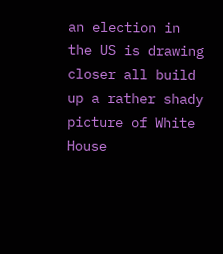an election in the US is drawing closer all build up a rather shady picture of White House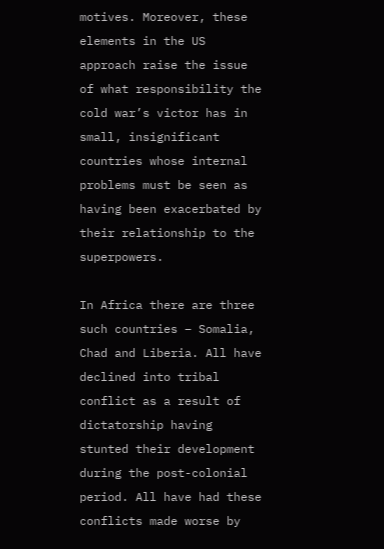motives. Moreover, these elements in the US approach raise the issue of what responsibility the cold war’s victor has in small, insignificant countries whose internal problems must be seen as having been exacerbated by their relationship to the superpowers.

In Africa there are three such countries – Somalia, Chad and Liberia. All have declined into tribal conflict as a result of dictatorship having stunted their development during the post-colonial period. All have had these conflicts made worse by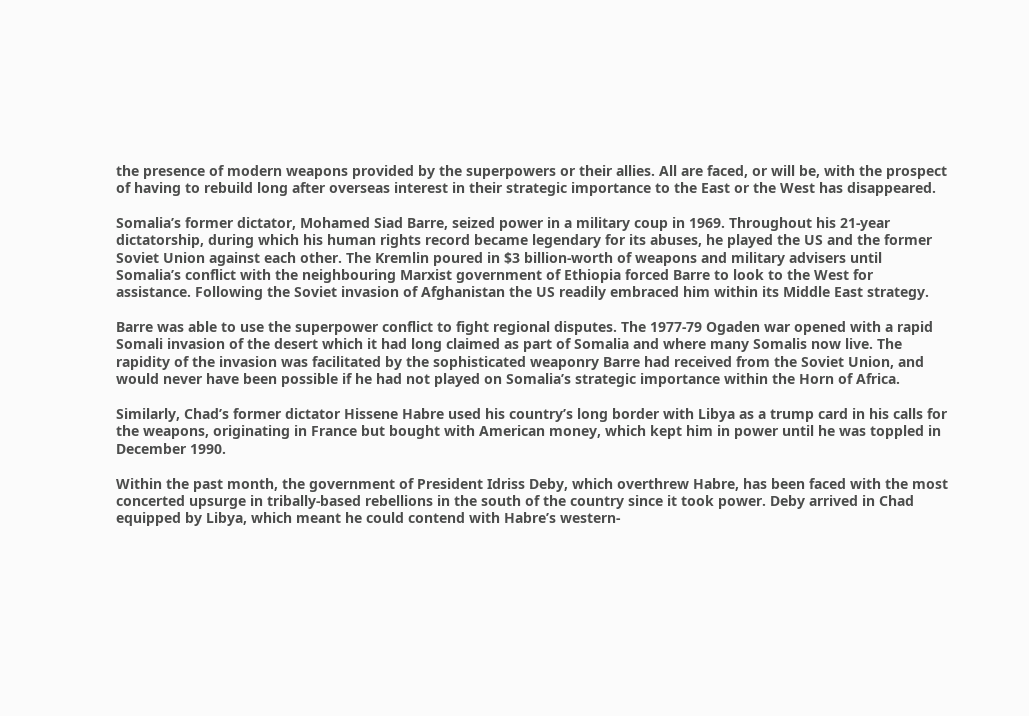the presence of modern weapons provided by the superpowers or their allies. All are faced, or will be, with the prospect of having to rebuild long after overseas interest in their strategic importance to the East or the West has disappeared.

Somalia’s former dictator, Mohamed Siad Barre, seized power in a military coup in 1969. Throughout his 21-year dictatorship, during which his human rights record became legendary for its abuses, he played the US and the former Soviet Union against each other. The Kremlin poured in $3 billion-worth of weapons and military advisers until Somalia’s conflict with the neighbouring Marxist government of Ethiopia forced Barre to look to the West for assistance. Following the Soviet invasion of Afghanistan the US readily embraced him within its Middle East strategy.

Barre was able to use the superpower conflict to fight regional disputes. The 1977-79 Ogaden war opened with a rapid Somali invasion of the desert which it had long claimed as part of Somalia and where many Somalis now live. The rapidity of the invasion was facilitated by the sophisticated weaponry Barre had received from the Soviet Union, and would never have been possible if he had not played on Somalia’s strategic importance within the Horn of Africa.

Similarly, Chad’s former dictator Hissene Habre used his country’s long border with Libya as a trump card in his calls for the weapons, originating in France but bought with American money, which kept him in power until he was toppled in December 1990.

Within the past month, the government of President Idriss Deby, which overthrew Habre, has been faced with the most concerted upsurge in tribally-based rebellions in the south of the country since it took power. Deby arrived in Chad equipped by Libya, which meant he could contend with Habre’s western-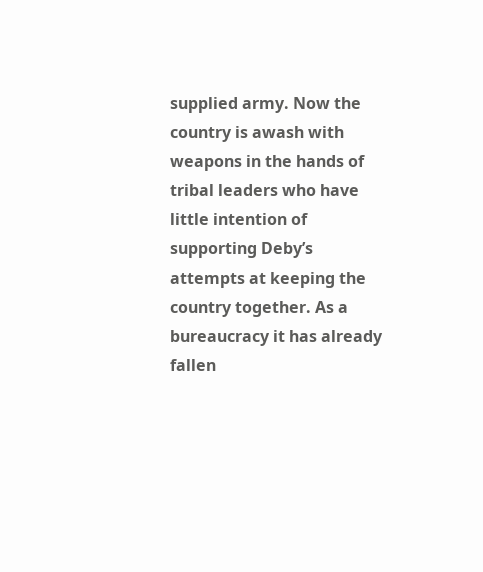supplied army. Now the country is awash with weapons in the hands of tribal leaders who have little intention of supporting Deby’s attempts at keeping the country together. As a bureaucracy it has already fallen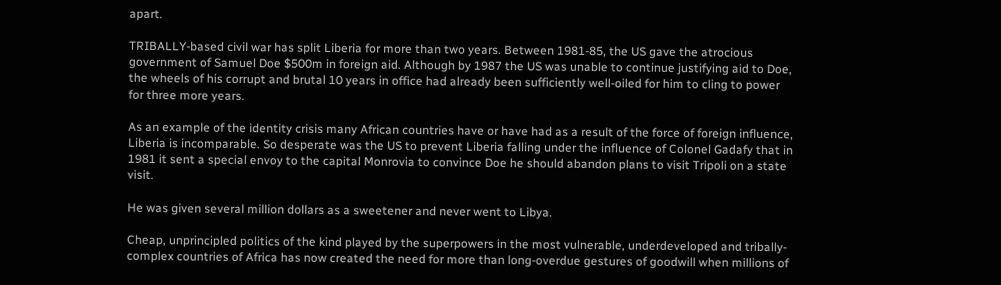apart.

TRIBALLY-based civil war has split Liberia for more than two years. Between 1981-85, the US gave the atrocious government of Samuel Doe $500m in foreign aid. Although by 1987 the US was unable to continue justifying aid to Doe, the wheels of his corrupt and brutal 10 years in office had already been sufficiently well-oiled for him to cling to power for three more years.

As an example of the identity crisis many African countries have or have had as a result of the force of foreign influence, Liberia is incomparable. So desperate was the US to prevent Liberia falling under the influence of Colonel Gadafy that in 1981 it sent a special envoy to the capital Monrovia to convince Doe he should abandon plans to visit Tripoli on a state visit.

He was given several million dollars as a sweetener and never went to Libya.

Cheap, unprincipled politics of the kind played by the superpowers in the most vulnerable, underdeveloped and tribally-complex countries of Africa has now created the need for more than long-overdue gestures of goodwill when millions of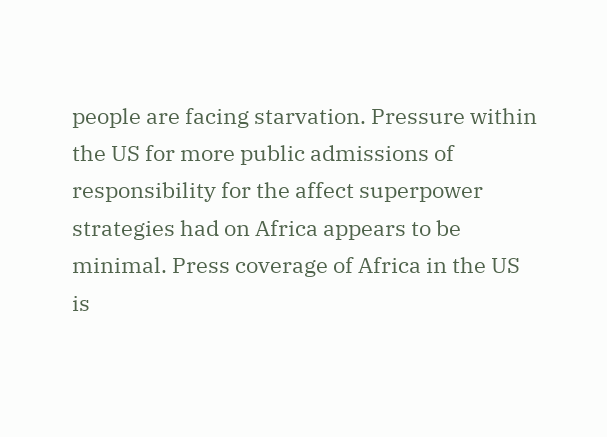people are facing starvation. Pressure within the US for more public admissions of responsibility for the affect superpower strategies had on Africa appears to be minimal. Press coverage of Africa in the US is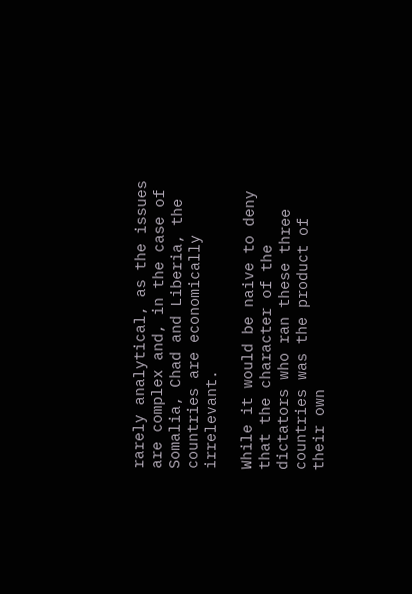rarely analytical, as the issues are complex and, in the case of Somalia, Chad and Liberia, the countries are economically irrelevant.

While it would be naive to deny that the character of the dictators who ran these three countries was the product of their own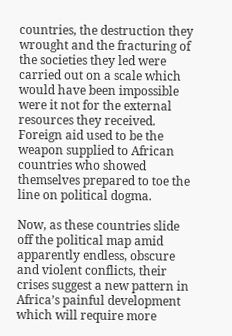countries, the destruction they wrought and the fracturing of the societies they led were carried out on a scale which would have been impossible were it not for the external resources they received. Foreign aid used to be the weapon supplied to African countries who showed themselves prepared to toe the line on political dogma.

Now, as these countries slide off the political map amid apparently endless, obscure and violent conflicts, their crises suggest a new pattern in Africa’s painful development which will require more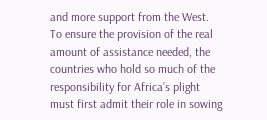and more support from the West. To ensure the provision of the real amount of assistance needed, the countries who hold so much of the responsibility for Africa’s plight must first admit their role in sowing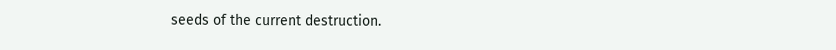seeds of the current destruction.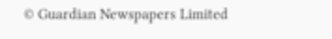© Guardian Newspapers Limited